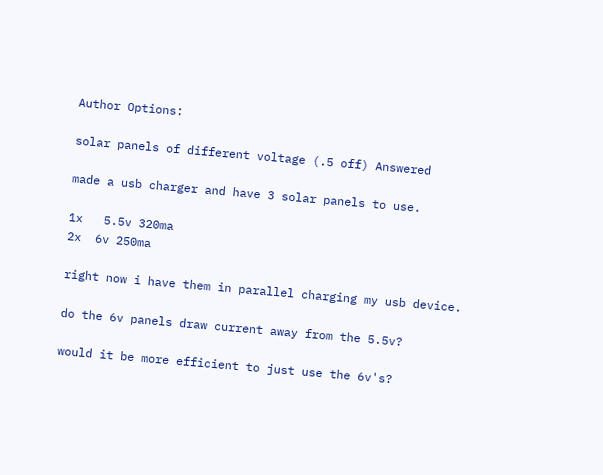Author Options:

solar panels of different voltage (.5 off) Answered

made a usb charger and have 3 solar panels to use.

1x   5.5v 320ma
2x  6v 250ma

right now i have them in parallel charging my usb device.

do the 6v panels draw current away from the 5.5v?

would it be more efficient to just use the 6v's?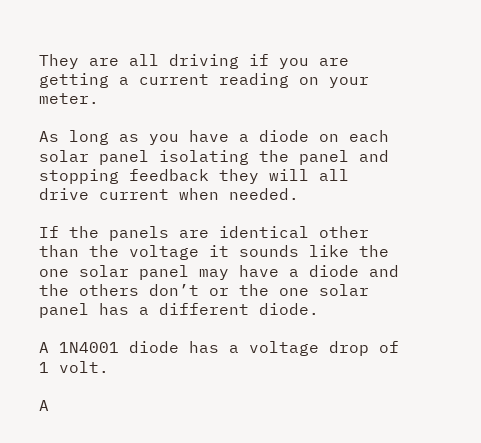They are all driving if you are getting a current reading on your meter.

As long as you have a diode on each solar panel isolating the panel and stopping feedback they will all drive current when needed.

If the panels are identical other than the voltage it sounds like the one solar panel may have a diode and the others don’t or the one solar panel has a different diode.

A 1N4001 diode has a voltage drop of 1 volt.

A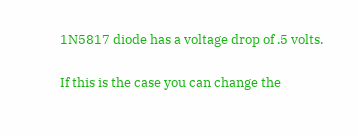1N5817 diode has a voltage drop of .5 volts.

If this is the case you can change the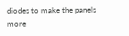diodes to make the panels more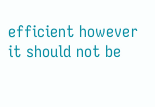efficient however it should not be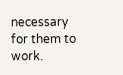necessary for them to work.